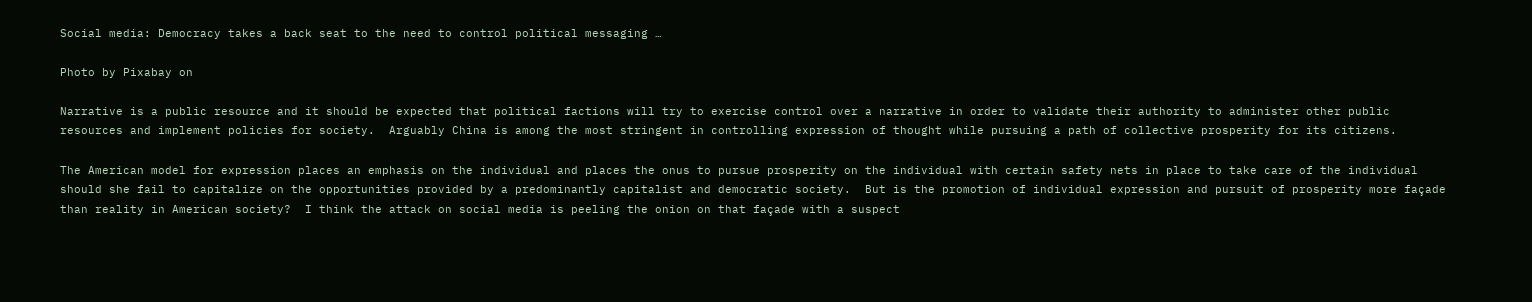Social media: Democracy takes a back seat to the need to control political messaging …

Photo by Pixabay on

Narrative is a public resource and it should be expected that political factions will try to exercise control over a narrative in order to validate their authority to administer other public resources and implement policies for society.  Arguably China is among the most stringent in controlling expression of thought while pursuing a path of collective prosperity for its citizens.

The American model for expression places an emphasis on the individual and places the onus to pursue prosperity on the individual with certain safety nets in place to take care of the individual should she fail to capitalize on the opportunities provided by a predominantly capitalist and democratic society.  But is the promotion of individual expression and pursuit of prosperity more façade than reality in American society?  I think the attack on social media is peeling the onion on that façade with a suspect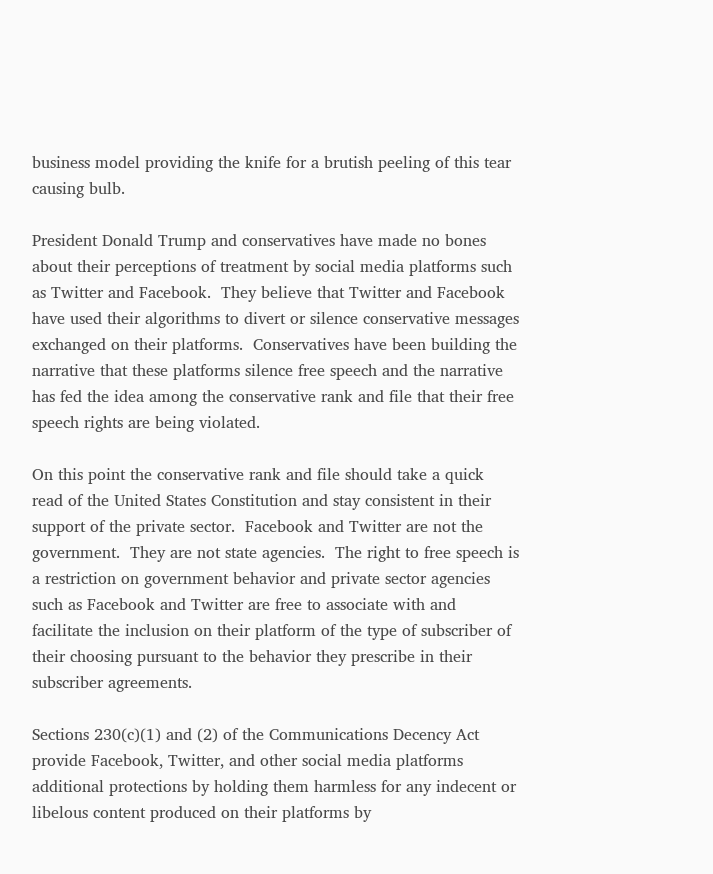business model providing the knife for a brutish peeling of this tear causing bulb.

President Donald Trump and conservatives have made no bones about their perceptions of treatment by social media platforms such as Twitter and Facebook.  They believe that Twitter and Facebook have used their algorithms to divert or silence conservative messages exchanged on their platforms.  Conservatives have been building the narrative that these platforms silence free speech and the narrative has fed the idea among the conservative rank and file that their free speech rights are being violated.

On this point the conservative rank and file should take a quick read of the United States Constitution and stay consistent in their support of the private sector.  Facebook and Twitter are not the government.  They are not state agencies.  The right to free speech is a restriction on government behavior and private sector agencies such as Facebook and Twitter are free to associate with and facilitate the inclusion on their platform of the type of subscriber of their choosing pursuant to the behavior they prescribe in their subscriber agreements.

Sections 230(c)(1) and (2) of the Communications Decency Act provide Facebook, Twitter, and other social media platforms additional protections by holding them harmless for any indecent or libelous content produced on their platforms by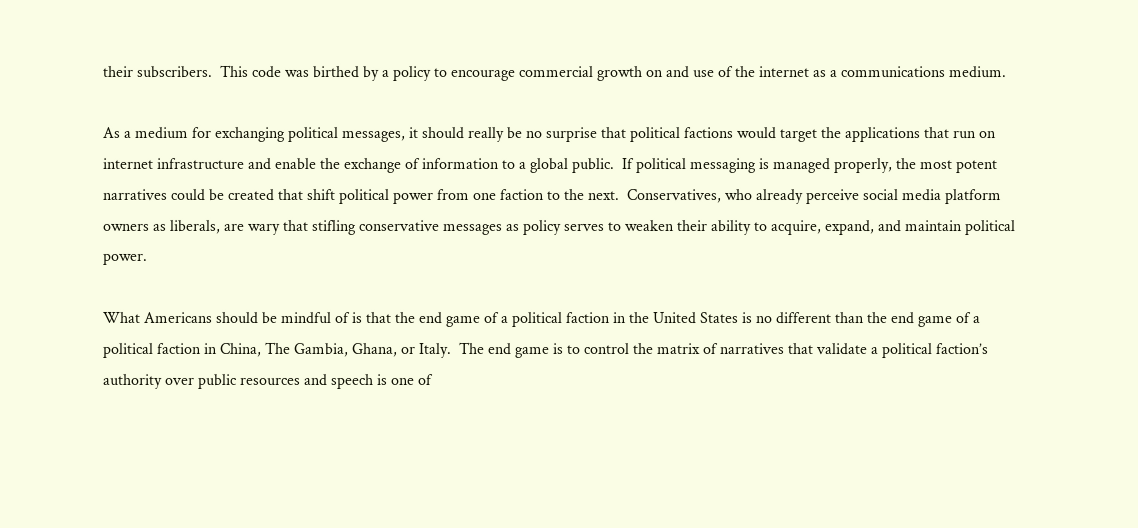their subscribers.  This code was birthed by a policy to encourage commercial growth on and use of the internet as a communications medium.

As a medium for exchanging political messages, it should really be no surprise that political factions would target the applications that run on internet infrastructure and enable the exchange of information to a global public.  If political messaging is managed properly, the most potent narratives could be created that shift political power from one faction to the next.  Conservatives, who already perceive social media platform owners as liberals, are wary that stifling conservative messages as policy serves to weaken their ability to acquire, expand, and maintain political power.

What Americans should be mindful of is that the end game of a political faction in the United States is no different than the end game of a political faction in China, The Gambia, Ghana, or Italy.  The end game is to control the matrix of narratives that validate a political faction’s authority over public resources and speech is one of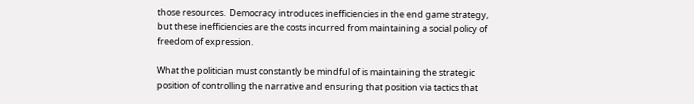those resources.  Democracy introduces inefficiencies in the end game strategy, but these inefficiencies are the costs incurred from maintaining a social policy of freedom of expression.

What the politician must constantly be mindful of is maintaining the strategic position of controlling the narrative and ensuring that position via tactics that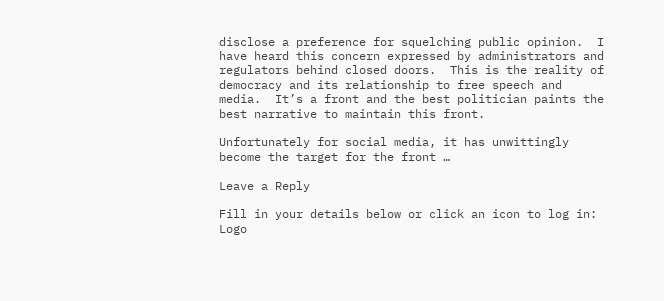disclose a preference for squelching public opinion.  I have heard this concern expressed by administrators and regulators behind closed doors.  This is the reality of democracy and its relationship to free speech and media.  It’s a front and the best politician paints the best narrative to maintain this front.

Unfortunately for social media, it has unwittingly become the target for the front …

Leave a Reply

Fill in your details below or click an icon to log in: Logo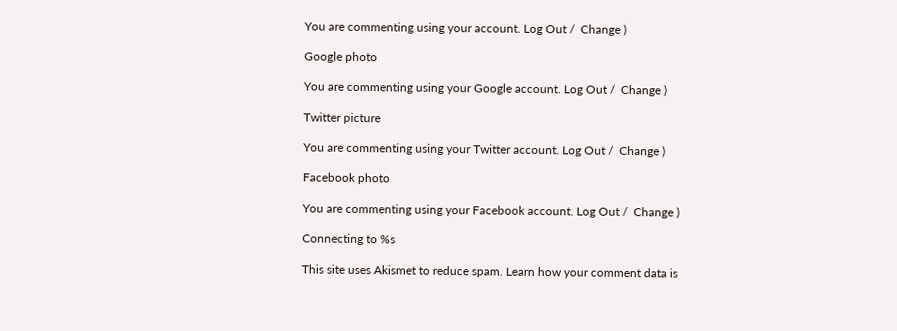You are commenting using your account. Log Out /  Change )

Google photo

You are commenting using your Google account. Log Out /  Change )

Twitter picture

You are commenting using your Twitter account. Log Out /  Change )

Facebook photo

You are commenting using your Facebook account. Log Out /  Change )

Connecting to %s

This site uses Akismet to reduce spam. Learn how your comment data is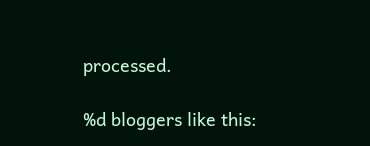processed.

%d bloggers like this: